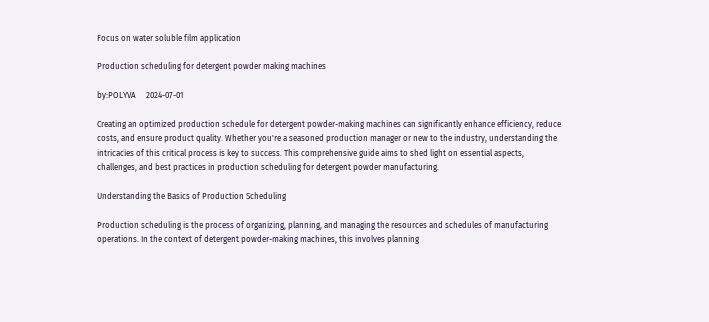Focus on water soluble film application

Production scheduling for detergent powder making machines

by:POLYVA     2024-07-01

Creating an optimized production schedule for detergent powder-making machines can significantly enhance efficiency, reduce costs, and ensure product quality. Whether you're a seasoned production manager or new to the industry, understanding the intricacies of this critical process is key to success. This comprehensive guide aims to shed light on essential aspects, challenges, and best practices in production scheduling for detergent powder manufacturing.

Understanding the Basics of Production Scheduling

Production scheduling is the process of organizing, planning, and managing the resources and schedules of manufacturing operations. In the context of detergent powder-making machines, this involves planning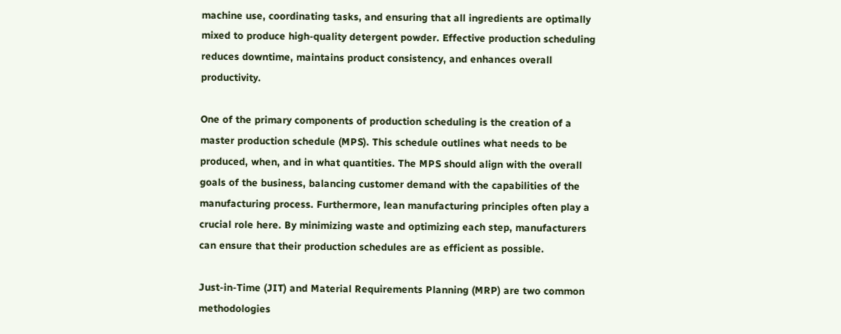machine use, coordinating tasks, and ensuring that all ingredients are optimally mixed to produce high-quality detergent powder. Effective production scheduling reduces downtime, maintains product consistency, and enhances overall productivity.

One of the primary components of production scheduling is the creation of a master production schedule (MPS). This schedule outlines what needs to be produced, when, and in what quantities. The MPS should align with the overall goals of the business, balancing customer demand with the capabilities of the manufacturing process. Furthermore, lean manufacturing principles often play a crucial role here. By minimizing waste and optimizing each step, manufacturers can ensure that their production schedules are as efficient as possible.

Just-in-Time (JIT) and Material Requirements Planning (MRP) are two common methodologies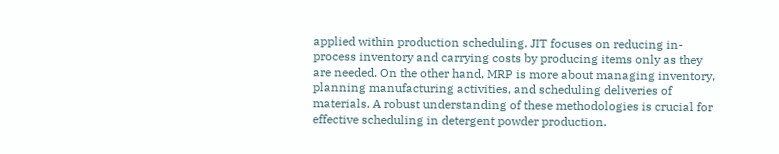applied within production scheduling. JIT focuses on reducing in-process inventory and carrying costs by producing items only as they are needed. On the other hand, MRP is more about managing inventory, planning manufacturing activities, and scheduling deliveries of materials. A robust understanding of these methodologies is crucial for effective scheduling in detergent powder production.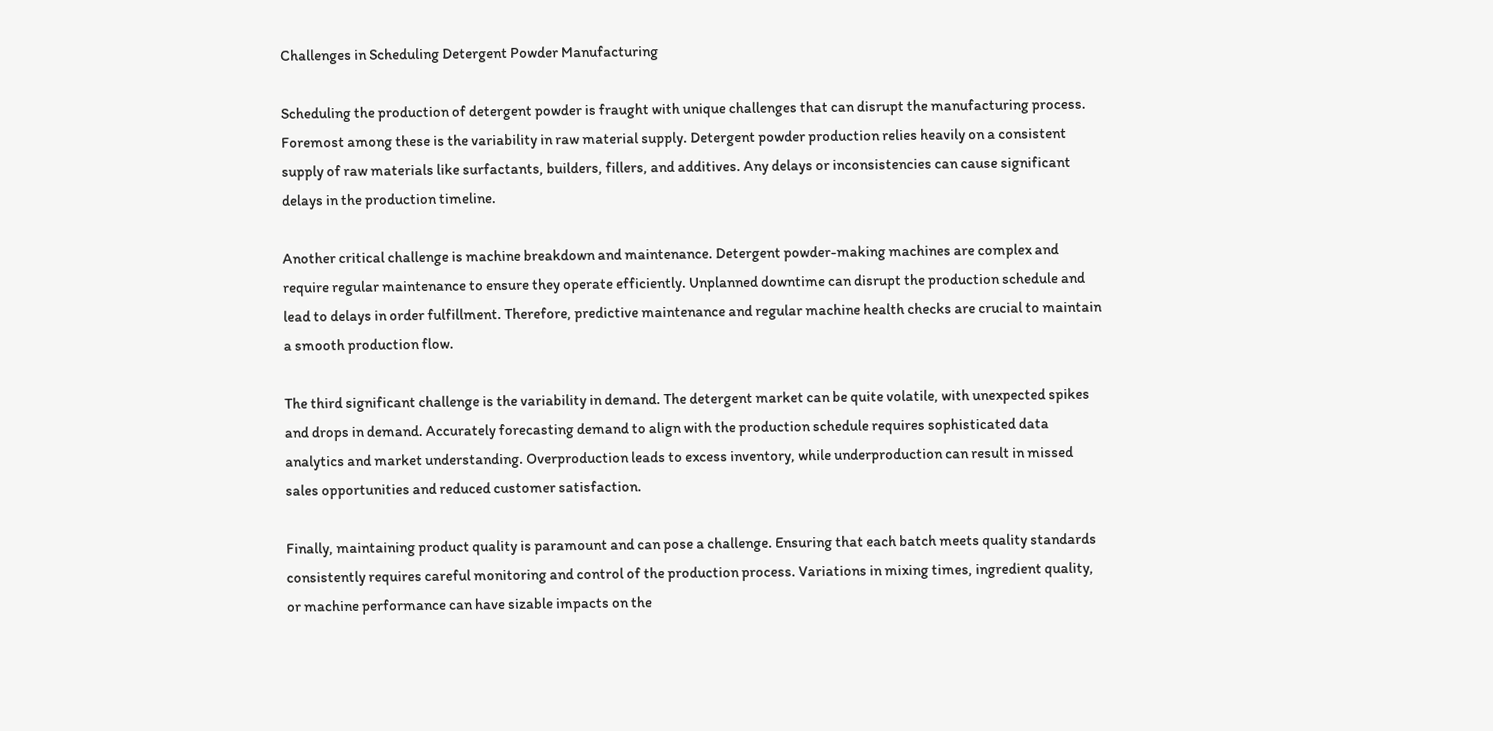Challenges in Scheduling Detergent Powder Manufacturing

Scheduling the production of detergent powder is fraught with unique challenges that can disrupt the manufacturing process. Foremost among these is the variability in raw material supply. Detergent powder production relies heavily on a consistent supply of raw materials like surfactants, builders, fillers, and additives. Any delays or inconsistencies can cause significant delays in the production timeline.

Another critical challenge is machine breakdown and maintenance. Detergent powder-making machines are complex and require regular maintenance to ensure they operate efficiently. Unplanned downtime can disrupt the production schedule and lead to delays in order fulfillment. Therefore, predictive maintenance and regular machine health checks are crucial to maintain a smooth production flow.

The third significant challenge is the variability in demand. The detergent market can be quite volatile, with unexpected spikes and drops in demand. Accurately forecasting demand to align with the production schedule requires sophisticated data analytics and market understanding. Overproduction leads to excess inventory, while underproduction can result in missed sales opportunities and reduced customer satisfaction.

Finally, maintaining product quality is paramount and can pose a challenge. Ensuring that each batch meets quality standards consistently requires careful monitoring and control of the production process. Variations in mixing times, ingredient quality, or machine performance can have sizable impacts on the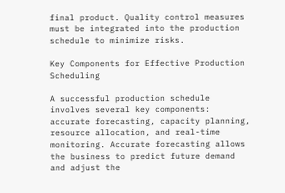final product. Quality control measures must be integrated into the production schedule to minimize risks.

Key Components for Effective Production Scheduling

A successful production schedule involves several key components: accurate forecasting, capacity planning, resource allocation, and real-time monitoring. Accurate forecasting allows the business to predict future demand and adjust the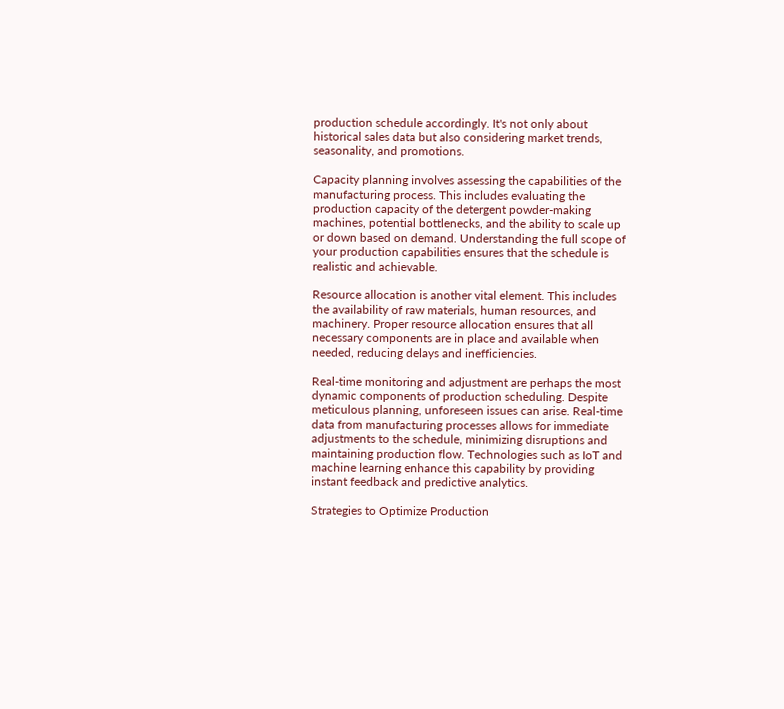production schedule accordingly. It's not only about historical sales data but also considering market trends, seasonality, and promotions.

Capacity planning involves assessing the capabilities of the manufacturing process. This includes evaluating the production capacity of the detergent powder-making machines, potential bottlenecks, and the ability to scale up or down based on demand. Understanding the full scope of your production capabilities ensures that the schedule is realistic and achievable.

Resource allocation is another vital element. This includes the availability of raw materials, human resources, and machinery. Proper resource allocation ensures that all necessary components are in place and available when needed, reducing delays and inefficiencies.

Real-time monitoring and adjustment are perhaps the most dynamic components of production scheduling. Despite meticulous planning, unforeseen issues can arise. Real-time data from manufacturing processes allows for immediate adjustments to the schedule, minimizing disruptions and maintaining production flow. Technologies such as IoT and machine learning enhance this capability by providing instant feedback and predictive analytics.

Strategies to Optimize Production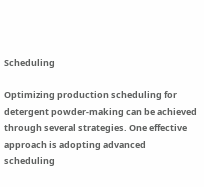Scheduling

Optimizing production scheduling for detergent powder-making can be achieved through several strategies. One effective approach is adopting advanced scheduling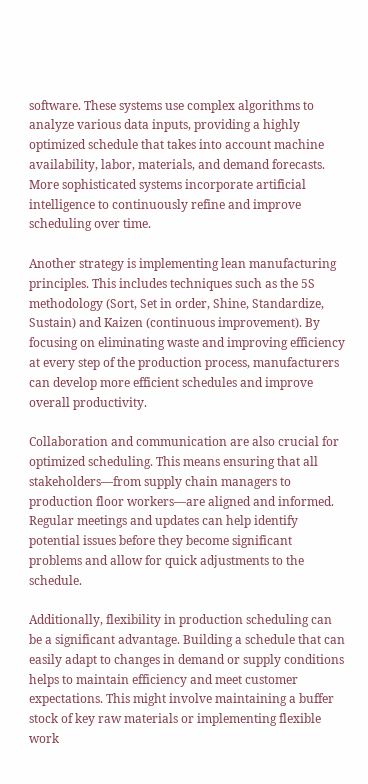software. These systems use complex algorithms to analyze various data inputs, providing a highly optimized schedule that takes into account machine availability, labor, materials, and demand forecasts. More sophisticated systems incorporate artificial intelligence to continuously refine and improve scheduling over time.

Another strategy is implementing lean manufacturing principles. This includes techniques such as the 5S methodology (Sort, Set in order, Shine, Standardize, Sustain) and Kaizen (continuous improvement). By focusing on eliminating waste and improving efficiency at every step of the production process, manufacturers can develop more efficient schedules and improve overall productivity.

Collaboration and communication are also crucial for optimized scheduling. This means ensuring that all stakeholders—from supply chain managers to production floor workers—are aligned and informed. Regular meetings and updates can help identify potential issues before they become significant problems and allow for quick adjustments to the schedule.

Additionally, flexibility in production scheduling can be a significant advantage. Building a schedule that can easily adapt to changes in demand or supply conditions helps to maintain efficiency and meet customer expectations. This might involve maintaining a buffer stock of key raw materials or implementing flexible work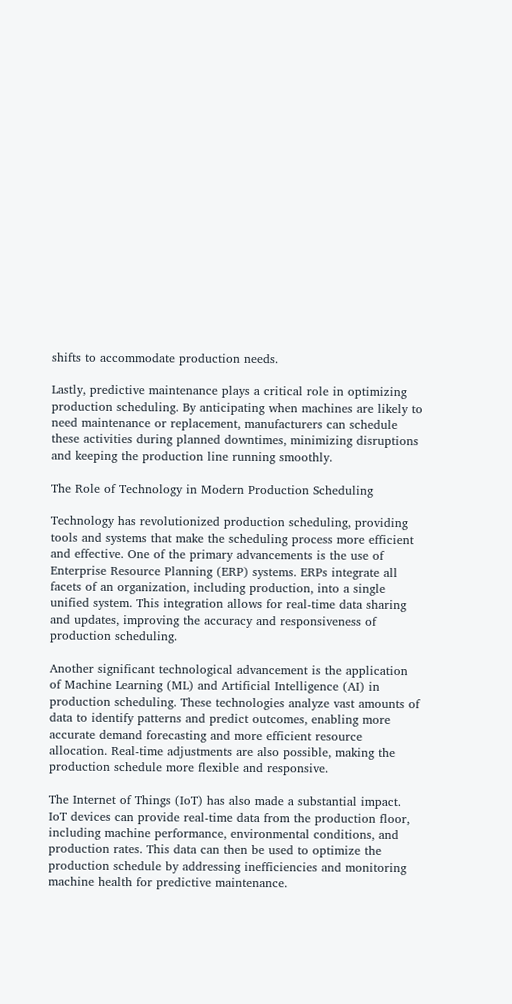shifts to accommodate production needs.

Lastly, predictive maintenance plays a critical role in optimizing production scheduling. By anticipating when machines are likely to need maintenance or replacement, manufacturers can schedule these activities during planned downtimes, minimizing disruptions and keeping the production line running smoothly.

The Role of Technology in Modern Production Scheduling

Technology has revolutionized production scheduling, providing tools and systems that make the scheduling process more efficient and effective. One of the primary advancements is the use of Enterprise Resource Planning (ERP) systems. ERPs integrate all facets of an organization, including production, into a single unified system. This integration allows for real-time data sharing and updates, improving the accuracy and responsiveness of production scheduling.

Another significant technological advancement is the application of Machine Learning (ML) and Artificial Intelligence (AI) in production scheduling. These technologies analyze vast amounts of data to identify patterns and predict outcomes, enabling more accurate demand forecasting and more efficient resource allocation. Real-time adjustments are also possible, making the production schedule more flexible and responsive.

The Internet of Things (IoT) has also made a substantial impact. IoT devices can provide real-time data from the production floor, including machine performance, environmental conditions, and production rates. This data can then be used to optimize the production schedule by addressing inefficiencies and monitoring machine health for predictive maintenance.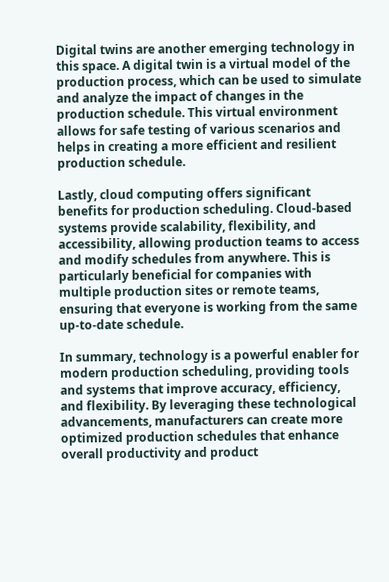Digital twins are another emerging technology in this space. A digital twin is a virtual model of the production process, which can be used to simulate and analyze the impact of changes in the production schedule. This virtual environment allows for safe testing of various scenarios and helps in creating a more efficient and resilient production schedule.

Lastly, cloud computing offers significant benefits for production scheduling. Cloud-based systems provide scalability, flexibility, and accessibility, allowing production teams to access and modify schedules from anywhere. This is particularly beneficial for companies with multiple production sites or remote teams, ensuring that everyone is working from the same up-to-date schedule.

In summary, technology is a powerful enabler for modern production scheduling, providing tools and systems that improve accuracy, efficiency, and flexibility. By leveraging these technological advancements, manufacturers can create more optimized production schedules that enhance overall productivity and product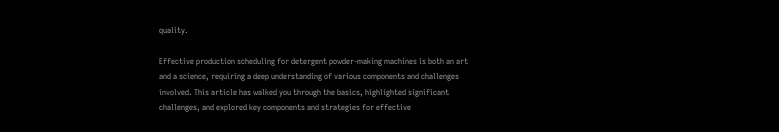quality.

Effective production scheduling for detergent powder-making machines is both an art and a science, requiring a deep understanding of various components and challenges involved. This article has walked you through the basics, highlighted significant challenges, and explored key components and strategies for effective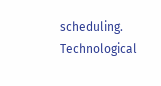scheduling. Technological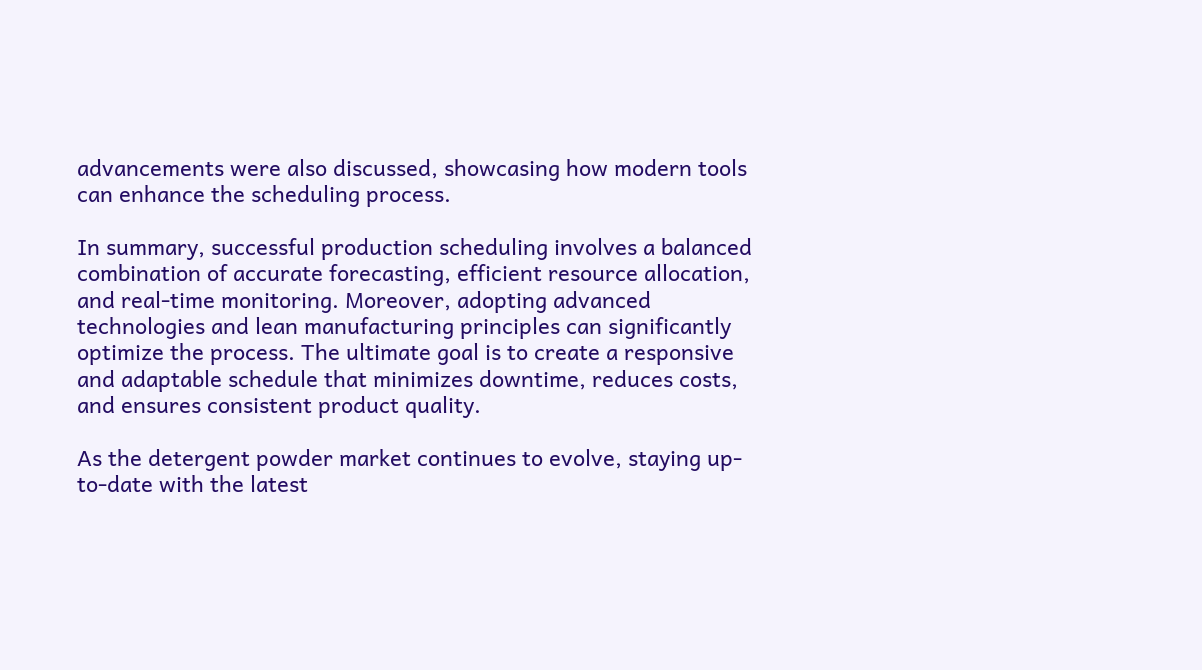advancements were also discussed, showcasing how modern tools can enhance the scheduling process.

In summary, successful production scheduling involves a balanced combination of accurate forecasting, efficient resource allocation, and real-time monitoring. Moreover, adopting advanced technologies and lean manufacturing principles can significantly optimize the process. The ultimate goal is to create a responsive and adaptable schedule that minimizes downtime, reduces costs, and ensures consistent product quality.

As the detergent powder market continues to evolve, staying up-to-date with the latest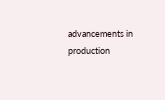advancements in production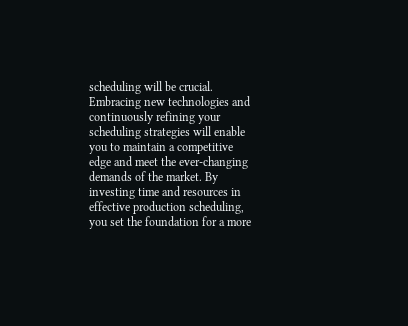scheduling will be crucial. Embracing new technologies and continuously refining your scheduling strategies will enable you to maintain a competitive edge and meet the ever-changing demands of the market. By investing time and resources in effective production scheduling, you set the foundation for a more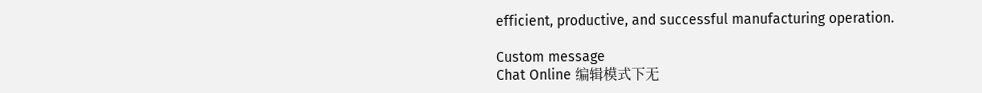efficient, productive, and successful manufacturing operation.

Custom message
Chat Online 编辑模式下无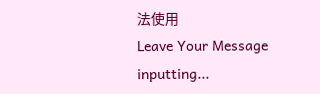法使用
Leave Your Message inputting...